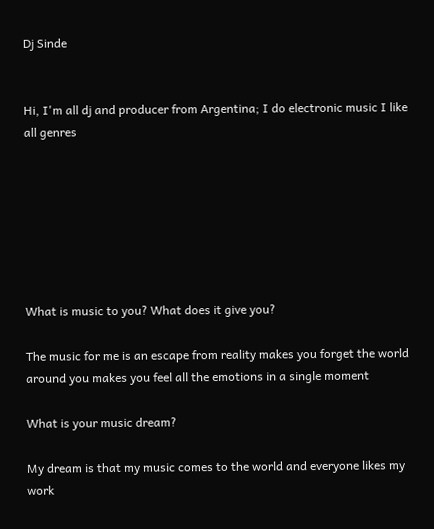Dj Sinde


Hi, I'm all dj and producer from Argentina; I do electronic music I like all genres







What is music to you? What does it give you?

The music for me is an escape from reality makes you forget the world around you makes you feel all the emotions in a single moment

What is your music dream?

My dream is that my music comes to the world and everyone likes my work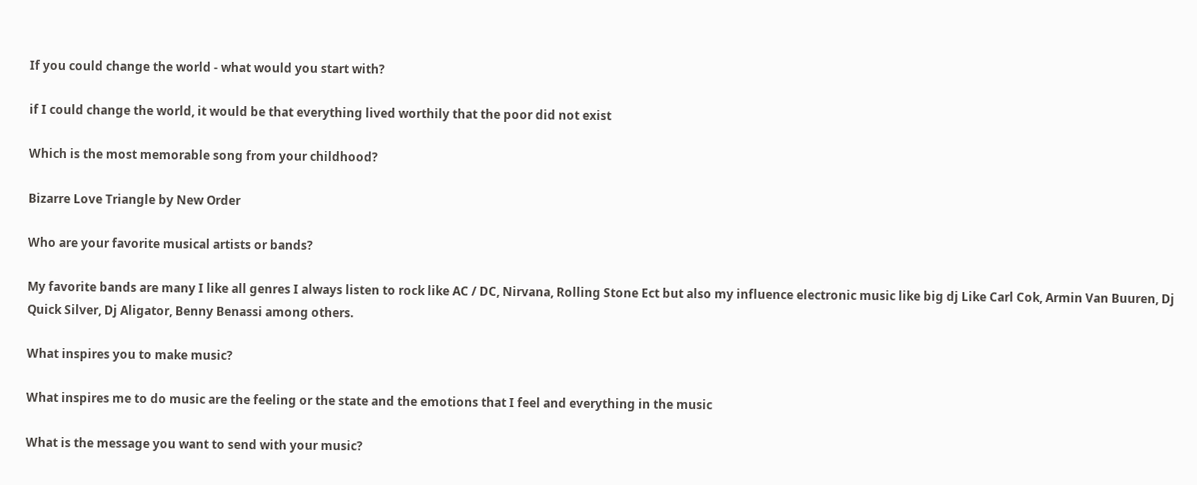If you could change the world - what would you start with?

if I could change the world, it would be that everything lived worthily that the poor did not exist

Which is the most memorable song from your childhood?

Bizarre Love Triangle by New Order

Who are your favorite musical artists or bands?

My favorite bands are many I like all genres I always listen to rock like AC / DC, Nirvana, Rolling Stone Ect but also my influence electronic music like big dj Like Carl Cok, Armin Van Buuren, Dj Quick Silver, Dj Aligator, Benny Benassi among others.

What inspires you to make music?

What inspires me to do music are the feeling or the state and the emotions that I feel and everything in the music

What is the message you want to send with your music?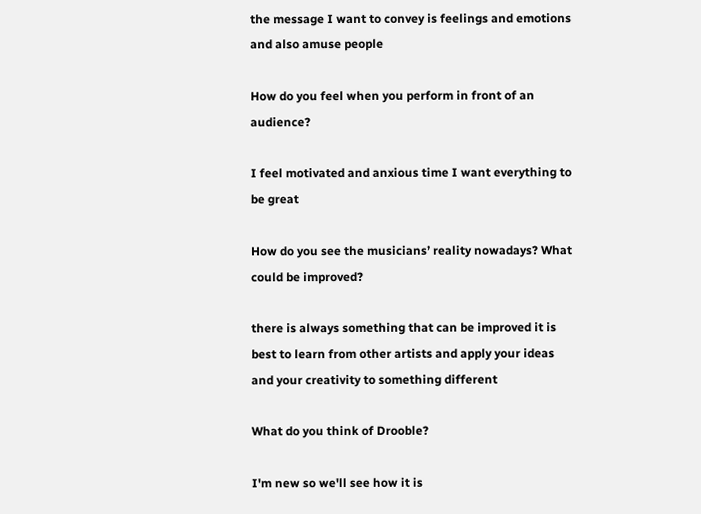the message I want to convey is feelings and emotions and also amuse people

How do you feel when you perform in front of an audience?

I feel motivated and anxious time I want everything to be great

How do you see the musicians’ reality nowadays? What could be improved?

there is always something that can be improved it is best to learn from other artists and apply your ideas and your creativity to something different

What do you think of Drooble?

I'm new so we'll see how it is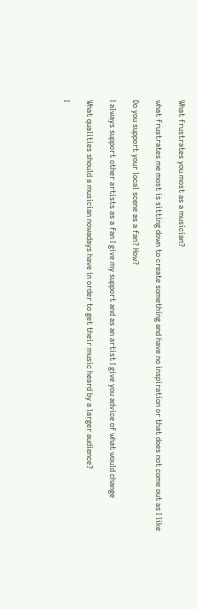What frustrates you most as a musician?

what frustrates me most is sitting down to create something and have no inspiration or that does not come out as I like

Do you support your local scene as a fan? How?

I always support other artists as a fan I give my support and as an artist I give you advice of what would change

What qualities should a musician nowadays have in order to get their music heard by a larger audience?

I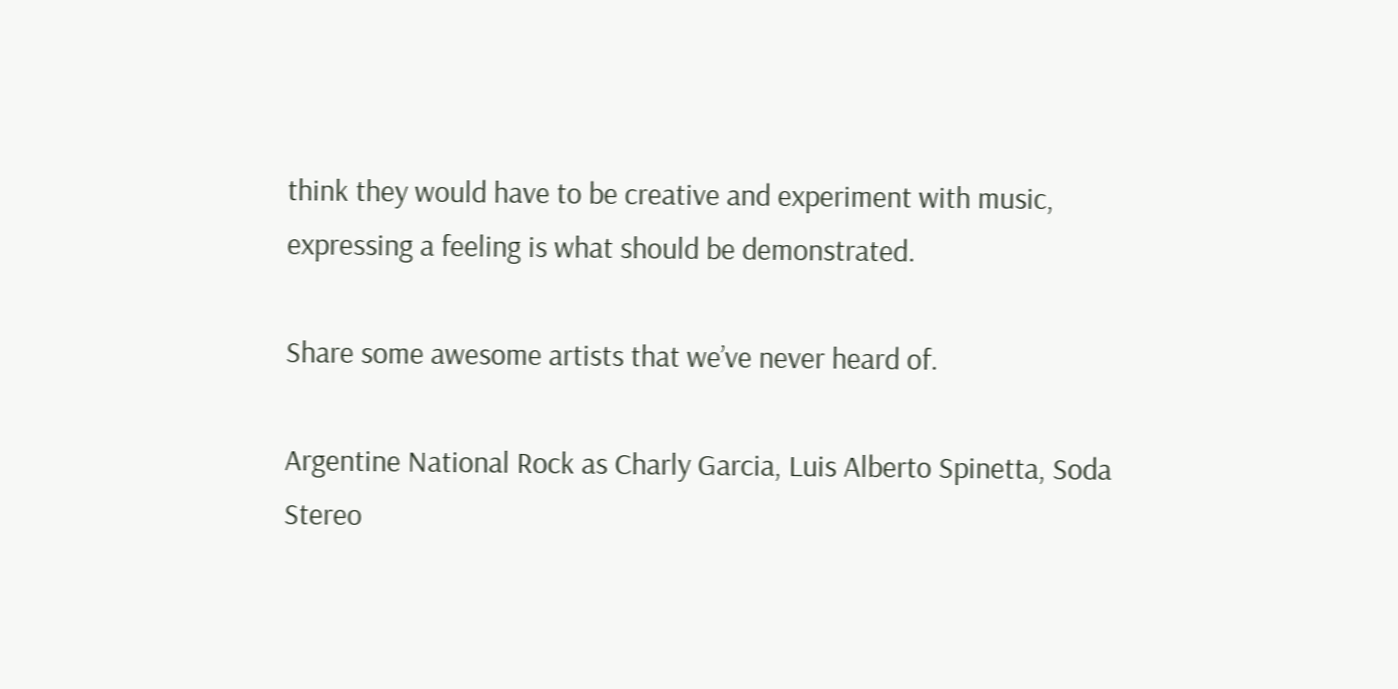think they would have to be creative and experiment with music, expressing a feeling is what should be demonstrated.

Share some awesome artists that we’ve never heard of.

Argentine National Rock as Charly Garcia, Luis Alberto Spinetta, Soda Stereo